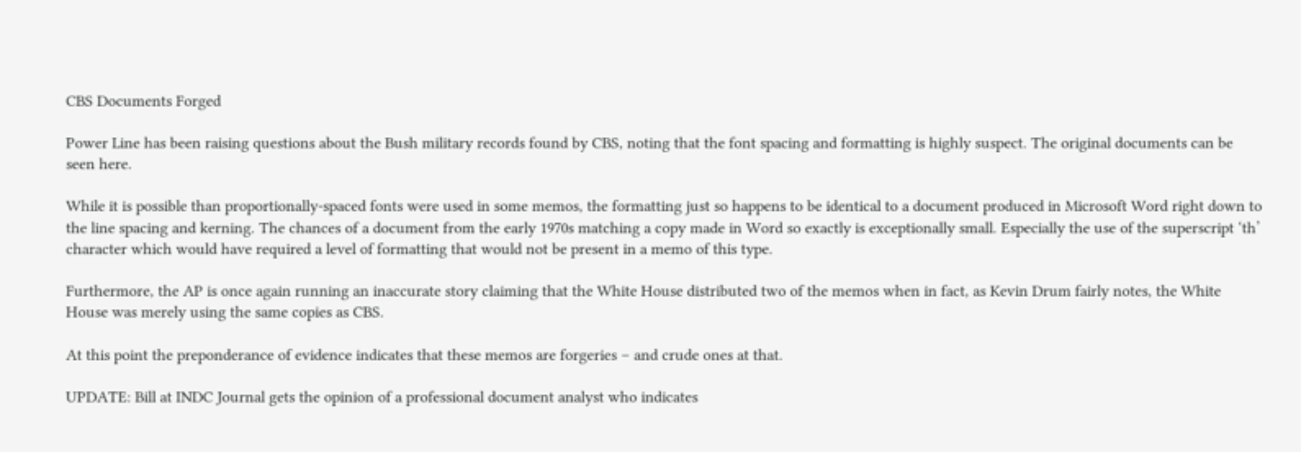CBS Documents Forged

Power Line has been raising questions about the Bush military records found by CBS, noting that the font spacing and formatting is highly suspect. The original documents can be seen here.

While it is possible than proportionally-spaced fonts were used in some memos, the formatting just so happens to be identical to a document produced in Microsoft Word right down to the line spacing and kerning. The chances of a document from the early 1970s matching a copy made in Word so exactly is exceptionally small. Especially the use of the superscript ‘th’ character which would have required a level of formatting that would not be present in a memo of this type.

Furthermore, the AP is once again running an inaccurate story claiming that the White House distributed two of the memos when in fact, as Kevin Drum fairly notes, the White House was merely using the same copies as CBS.

At this point the preponderance of evidence indicates that these memos are forgeries – and crude ones at that.

UPDATE: Bill at INDC Journal gets the opinion of a professional document analyst who indicates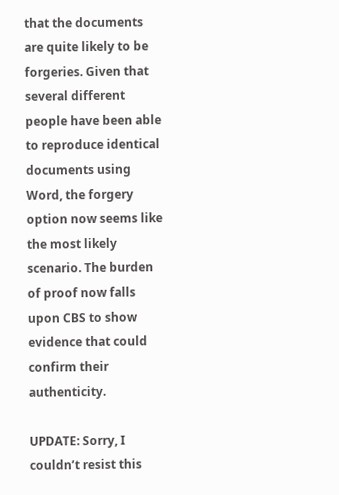that the documents are quite likely to be forgeries. Given that several different people have been able to reproduce identical documents using Word, the forgery option now seems like the most likely scenario. The burden of proof now falls upon CBS to show evidence that could confirm their authenticity.

UPDATE: Sorry, I couldn’t resist this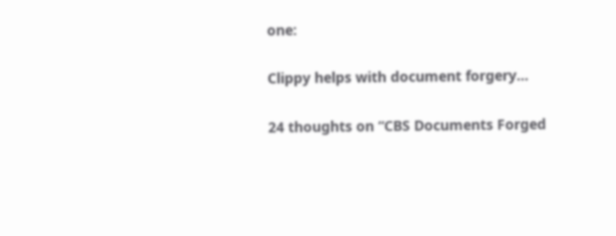one:

Clippy helps with document forgery...

24 thoughts on “CBS Documents Forged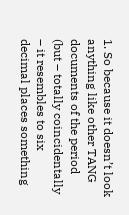1. So because it doesn’t look anything like other TANG documents of the period (but – totally coincidentally – it resembles to six decimal places something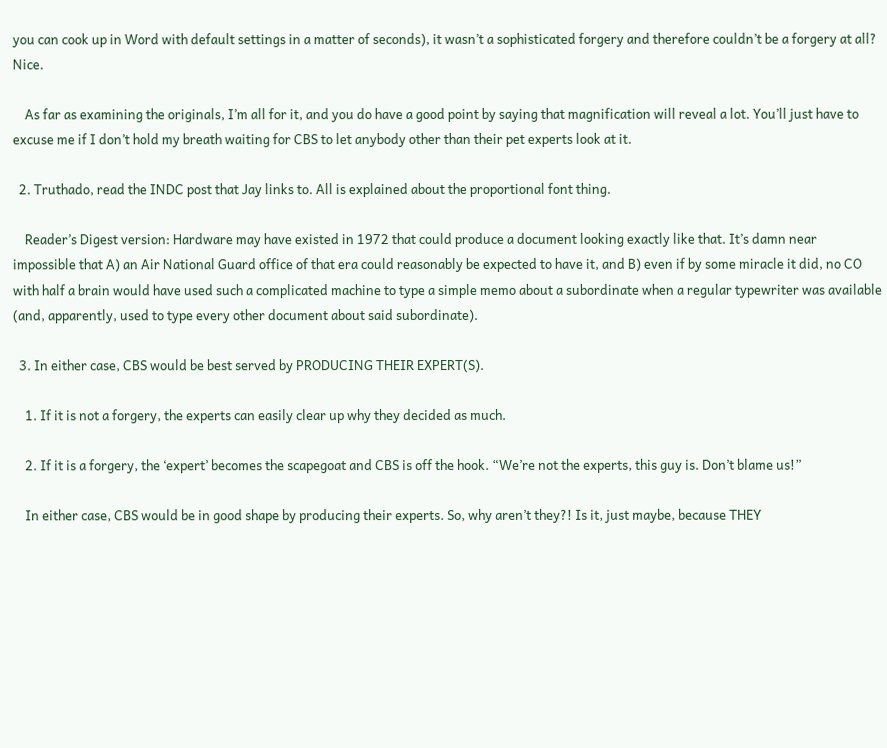you can cook up in Word with default settings in a matter of seconds), it wasn’t a sophisticated forgery and therefore couldn’t be a forgery at all? Nice.

    As far as examining the originals, I’m all for it, and you do have a good point by saying that magnification will reveal a lot. You’ll just have to excuse me if I don’t hold my breath waiting for CBS to let anybody other than their pet experts look at it.

  2. Truthado, read the INDC post that Jay links to. All is explained about the proportional font thing.

    Reader’s Digest version: Hardware may have existed in 1972 that could produce a document looking exactly like that. It’s damn near impossible that A) an Air National Guard office of that era could reasonably be expected to have it, and B) even if by some miracle it did, no CO with half a brain would have used such a complicated machine to type a simple memo about a subordinate when a regular typewriter was available (and, apparently, used to type every other document about said subordinate).

  3. In either case, CBS would be best served by PRODUCING THEIR EXPERT(S).

    1. If it is not a forgery, the experts can easily clear up why they decided as much.

    2. If it is a forgery, the ‘expert’ becomes the scapegoat and CBS is off the hook. “We’re not the experts, this guy is. Don’t blame us!”

    In either case, CBS would be in good shape by producing their experts. So, why aren’t they?! Is it, just maybe, because THEY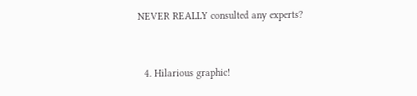NEVER REALLY consulted any experts?


  4. Hilarious graphic!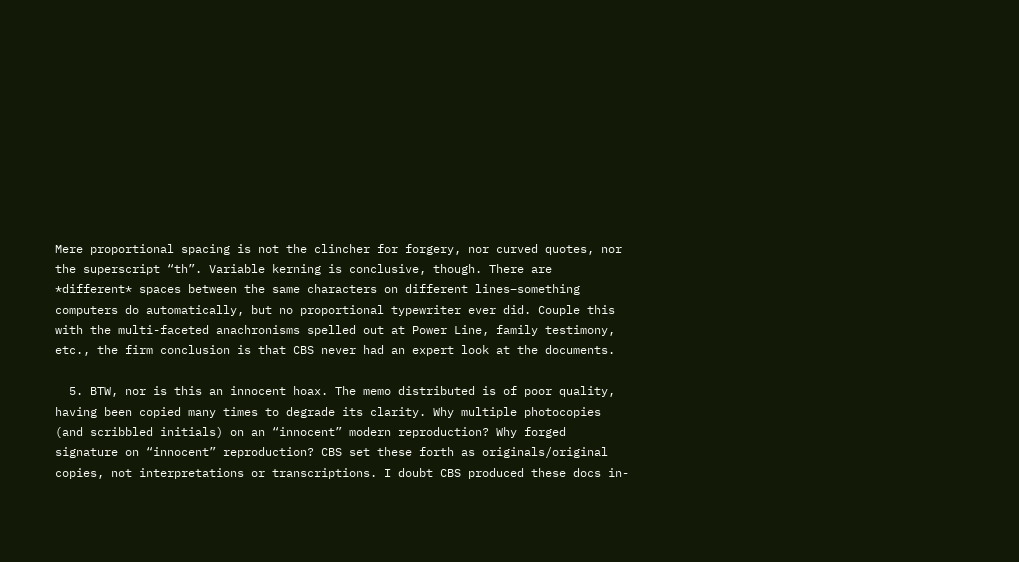Mere proportional spacing is not the clincher for forgery, nor curved quotes, nor the superscript “th”. Variable kerning is conclusive, though. There are *different* spaces between the same characters on different lines–something computers do automatically, but no proportional typewriter ever did. Couple this with the multi-faceted anachronisms spelled out at Power Line, family testimony, etc., the firm conclusion is that CBS never had an expert look at the documents.

  5. BTW, nor is this an innocent hoax. The memo distributed is of poor quality, having been copied many times to degrade its clarity. Why multiple photocopies (and scribbled initials) on an “innocent” modern reproduction? Why forged signature on “innocent” reproduction? CBS set these forth as originals/original copies, not interpretations or transcriptions. I doubt CBS produced these docs in-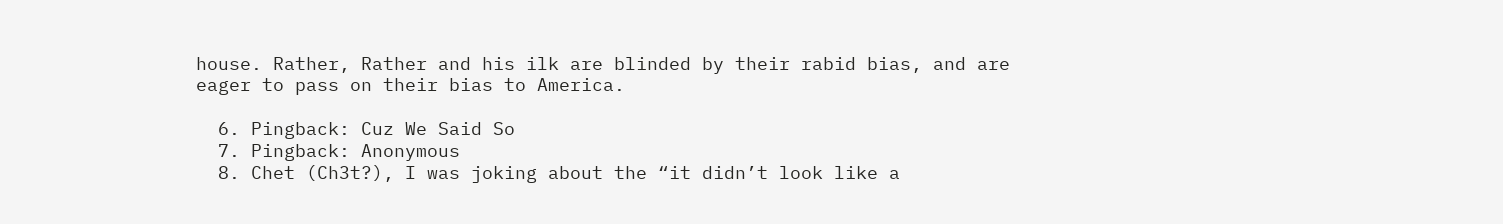house. Rather, Rather and his ilk are blinded by their rabid bias, and are eager to pass on their bias to America.

  6. Pingback: Cuz We Said So
  7. Pingback: Anonymous
  8. Chet (Ch3t?), I was joking about the “it didn’t look like a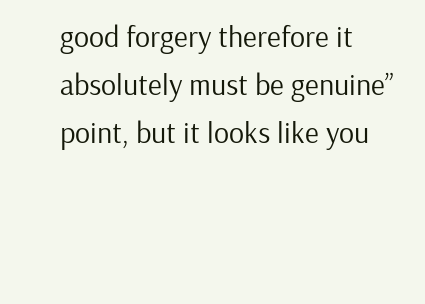good forgery therefore it absolutely must be genuine” point, but it looks like you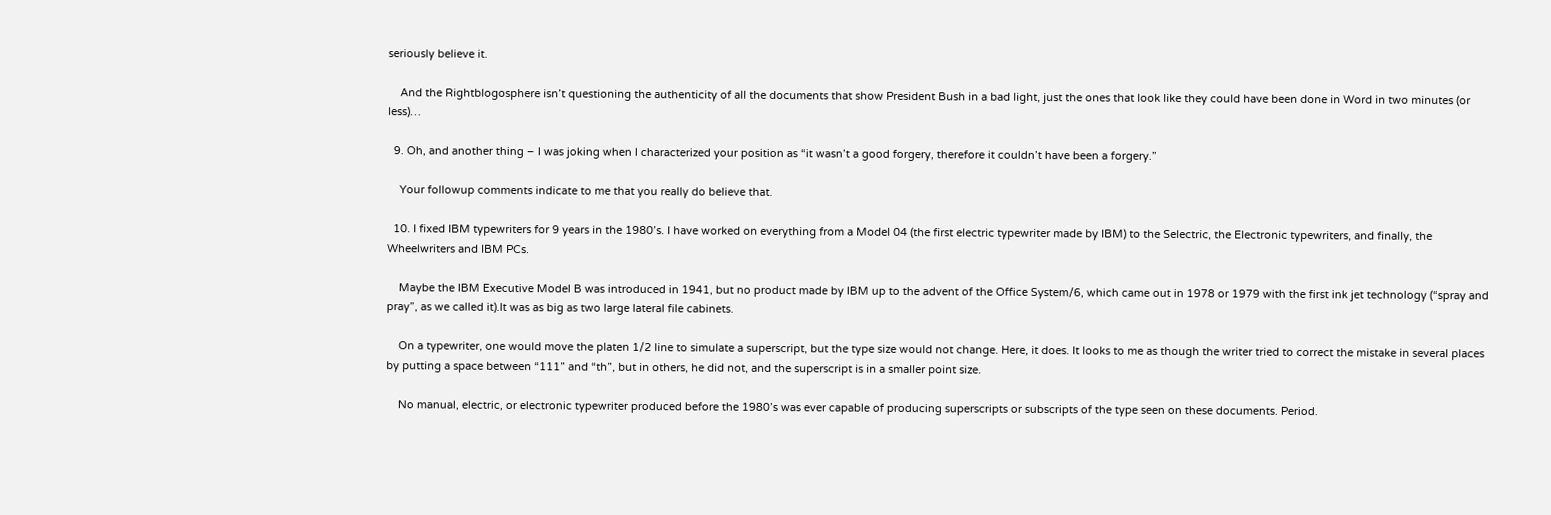seriously believe it.

    And the Rightblogosphere isn’t questioning the authenticity of all the documents that show President Bush in a bad light, just the ones that look like they could have been done in Word in two minutes (or less)…

  9. Oh, and another thing – I was joking when I characterized your position as “it wasn’t a good forgery, therefore it couldn’t have been a forgery.”

    Your followup comments indicate to me that you really do believe that.

  10. I fixed IBM typewriters for 9 years in the 1980’s. I have worked on everything from a Model 04 (the first electric typewriter made by IBM) to the Selectric, the Electronic typewriters, and finally, the Wheelwriters and IBM PCs.

    Maybe the IBM Executive Model B was introduced in 1941, but no product made by IBM up to the advent of the Office System/6, which came out in 1978 or 1979 with the first ink jet technology (“spray and pray”, as we called it).It was as big as two large lateral file cabinets.

    On a typewriter, one would move the platen 1/2 line to simulate a superscript, but the type size would not change. Here, it does. It looks to me as though the writer tried to correct the mistake in several places by putting a space between “111” and “th”, but in others, he did not, and the superscript is in a smaller point size.

    No manual, electric, or electronic typewriter produced before the 1980’s was ever capable of producing superscripts or subscripts of the type seen on these documents. Period.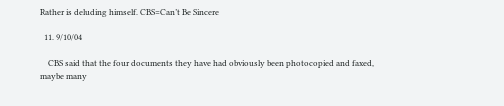Rather is deluding himself. CBS=Can’t Be Sincere

  11. 9/10/04

    CBS said that the four documents they have had obviously been photocopied and faxed, maybe many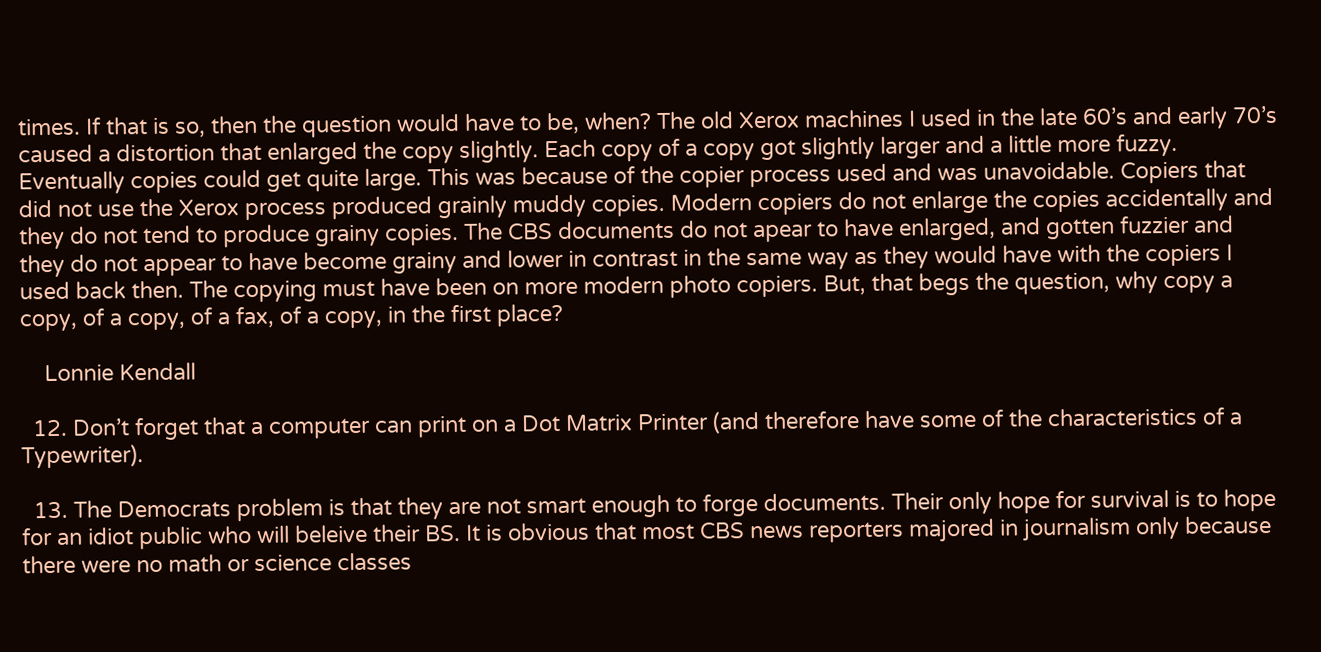times. If that is so, then the question would have to be, when? The old Xerox machines I used in the late 60’s and early 70’s caused a distortion that enlarged the copy slightly. Each copy of a copy got slightly larger and a little more fuzzy. Eventually copies could get quite large. This was because of the copier process used and was unavoidable. Copiers that did not use the Xerox process produced grainly muddy copies. Modern copiers do not enlarge the copies accidentally and they do not tend to produce grainy copies. The CBS documents do not apear to have enlarged, and gotten fuzzier and they do not appear to have become grainy and lower in contrast in the same way as they would have with the copiers I used back then. The copying must have been on more modern photo copiers. But, that begs the question, why copy a copy, of a copy, of a fax, of a copy, in the first place?

    Lonnie Kendall

  12. Don’t forget that a computer can print on a Dot Matrix Printer (and therefore have some of the characteristics of a Typewriter).

  13. The Democrats problem is that they are not smart enough to forge documents. Their only hope for survival is to hope for an idiot public who will beleive their BS. It is obvious that most CBS news reporters majored in journalism only because there were no math or science classes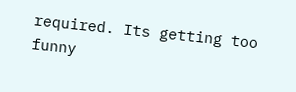required. Its getting too funny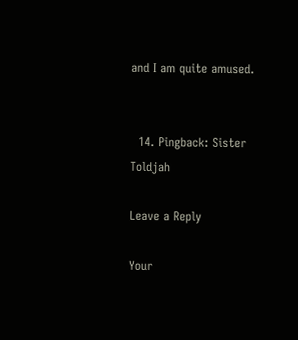and I am quite amused.


  14. Pingback: Sister Toldjah

Leave a Reply

Your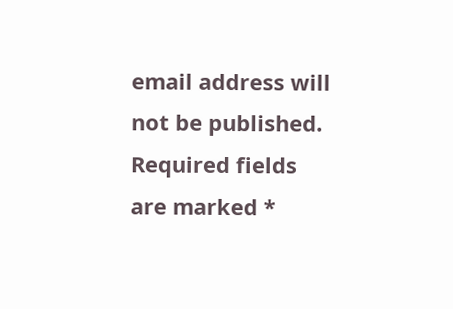email address will not be published. Required fields are marked *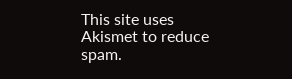This site uses Akismet to reduce spam.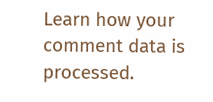Learn how your comment data is processed.